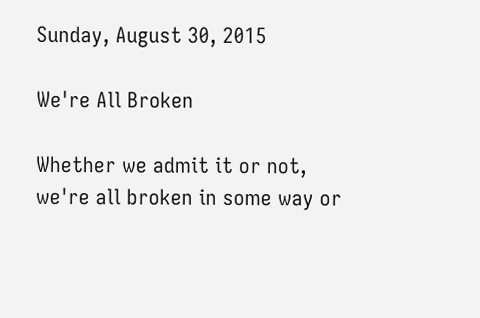Sunday, August 30, 2015

We're All Broken

Whether we admit it or not, we're all broken in some way or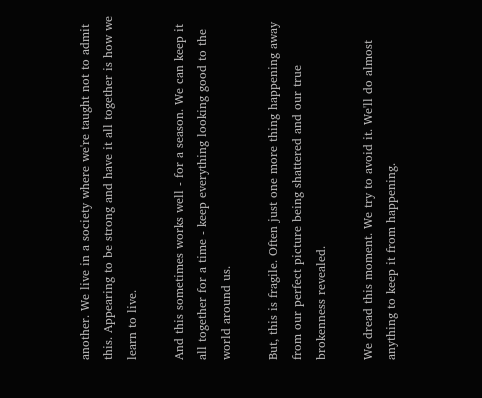another. We live in a society where we're taught not to admit this. Appearing to be strong and have it all together is how we learn to live.

And this sometimes works well - for a season. We can keep it all together for a time - keep everything looking good to the world around us.

But, this is fragile. Often just one more thing happening away from our perfect picture being shattered and our true brokenness revealed.

We dread this moment. We try to avoid it. We'll do almost anything to keep it from happening.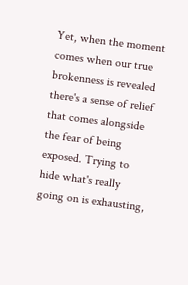Yet, when the moment comes when our true brokenness is revealed there's a sense of relief that comes alongside the fear of being exposed. Trying to hide what's really going on is exhausting,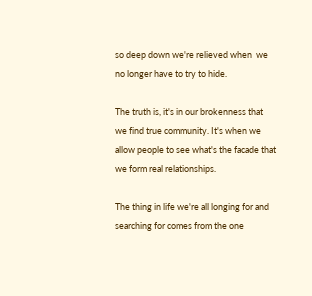so deep down we're relieved when  we no longer have to try to hide.

The truth is, it's in our brokenness that we find true community. It's when we allow people to see what's the facade that we form real relationships.

The thing in life we're all longing for and searching for comes from the one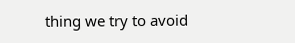thing we try to avoid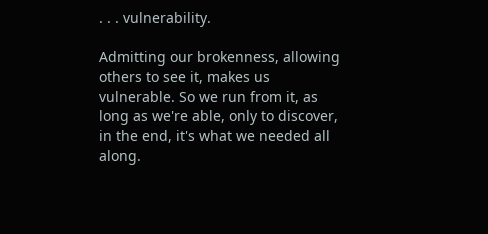. . . vulnerability.

Admitting our brokenness, allowing others to see it, makes us vulnerable. So we run from it, as long as we're able, only to discover, in the end, it's what we needed all along.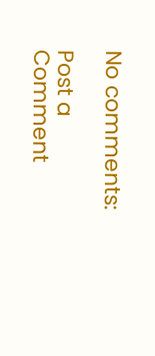No comments:

Post a Comment